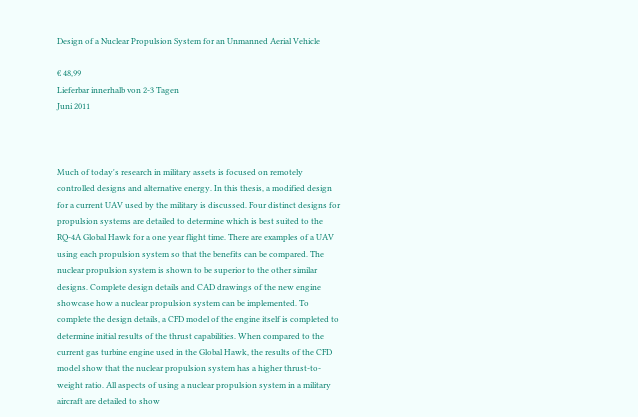Design of a Nuclear Propulsion System for an Unmanned Aerial Vehicle

€ 48,99
Lieferbar innerhalb von 2-3 Tagen
Juni 2011



Much of today's research in military assets is focused on remotely controlled designs and alternative energy. In this thesis, a modified design for a current UAV used by the military is discussed. Four distinct designs for propulsion systems are detailed to determine which is best suited to the RQ-4A Global Hawk for a one year flight time. There are examples of a UAV using each propulsion system so that the benefits can be compared. The nuclear propulsion system is shown to be superior to the other similar designs. Complete design details and CAD drawings of the new engine showcase how a nuclear propulsion system can be implemented. To complete the design details, a CFD model of the engine itself is completed to determine initial results of the thrust capabilities. When compared to the current gas turbine engine used in the Global Hawk, the results of the CFD model show that the nuclear propulsion system has a higher thrust-to-weight ratio. All aspects of using a nuclear propulsion system in a military aircraft are detailed to show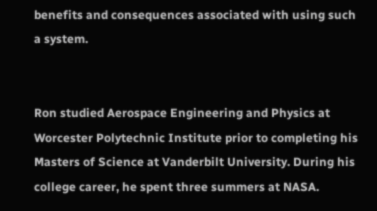benefits and consequences associated with using such a system.


Ron studied Aerospace Engineering and Physics at Worcester Polytechnic Institute prior to completing his Masters of Science at Vanderbilt University. During his college career, he spent three summers at NASA.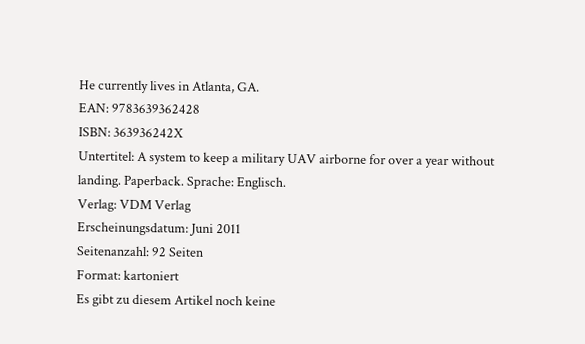He currently lives in Atlanta, GA.
EAN: 9783639362428
ISBN: 363936242X
Untertitel: A system to keep a military UAV airborne for over a year without landing. Paperback. Sprache: Englisch.
Verlag: VDM Verlag
Erscheinungsdatum: Juni 2011
Seitenanzahl: 92 Seiten
Format: kartoniert
Es gibt zu diesem Artikel noch keine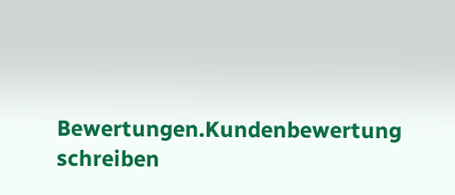Bewertungen.Kundenbewertung schreiben